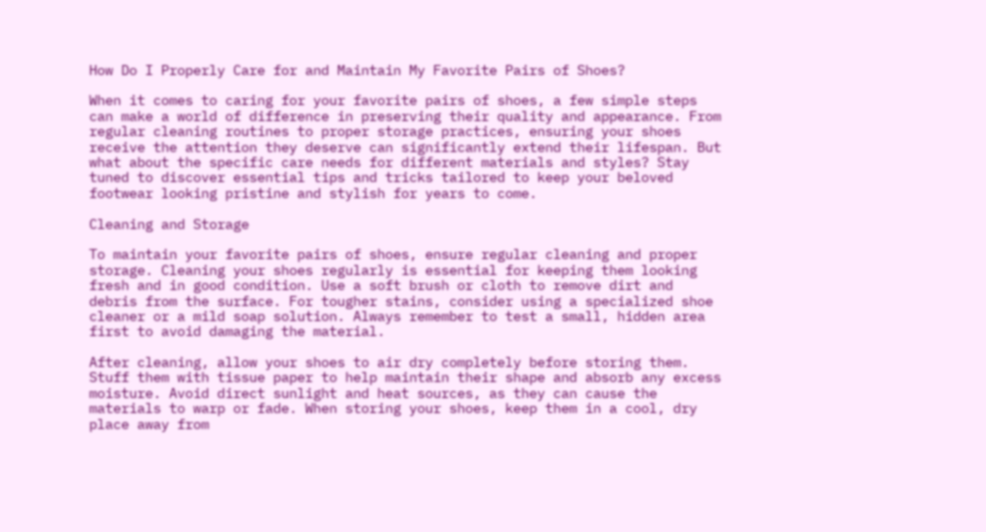How Do I Properly Care for and Maintain My Favorite Pairs of Shoes?

When it comes to caring for your favorite pairs of shoes, a few simple steps can make a world of difference in preserving their quality and appearance. From regular cleaning routines to proper storage practices, ensuring your shoes receive the attention they deserve can significantly extend their lifespan. But what about the specific care needs for different materials and styles? Stay tuned to discover essential tips and tricks tailored to keep your beloved footwear looking pristine and stylish for years to come.

Cleaning and Storage

To maintain your favorite pairs of shoes, ensure regular cleaning and proper storage. Cleaning your shoes regularly is essential for keeping them looking fresh and in good condition. Use a soft brush or cloth to remove dirt and debris from the surface. For tougher stains, consider using a specialized shoe cleaner or a mild soap solution. Always remember to test a small, hidden area first to avoid damaging the material.

After cleaning, allow your shoes to air dry completely before storing them. Stuff them with tissue paper to help maintain their shape and absorb any excess moisture. Avoid direct sunlight and heat sources, as they can cause the materials to warp or fade. When storing your shoes, keep them in a cool, dry place away from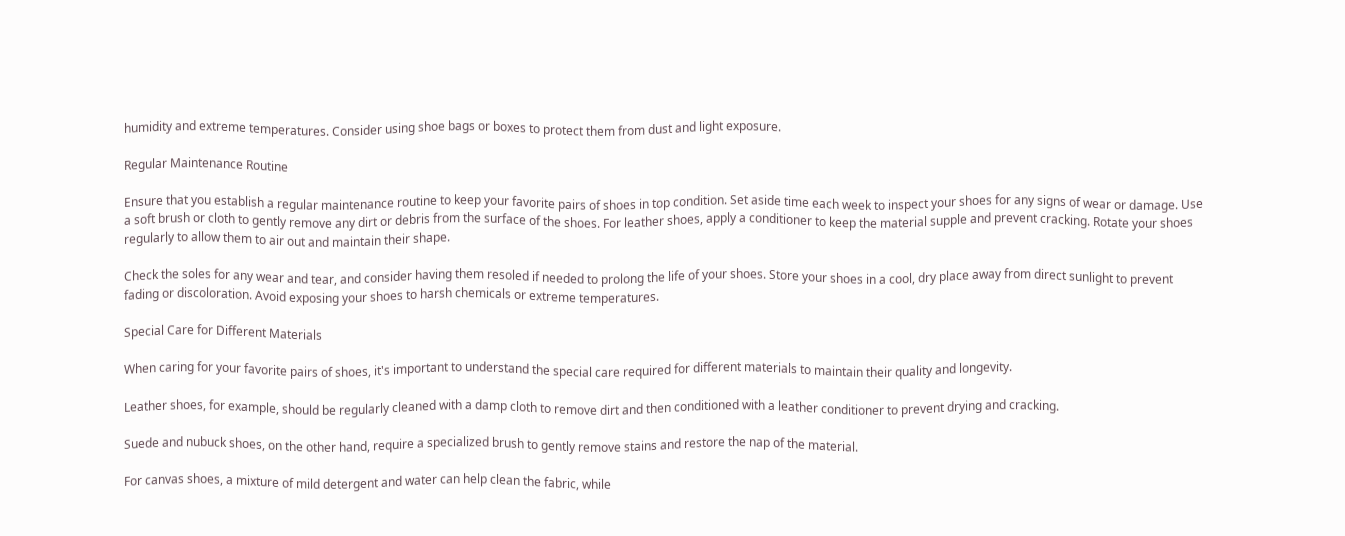humidity and extreme temperatures. Consider using shoe bags or boxes to protect them from dust and light exposure.

Regular Maintenance Routine

Ensure that you establish a regular maintenance routine to keep your favorite pairs of shoes in top condition. Set aside time each week to inspect your shoes for any signs of wear or damage. Use a soft brush or cloth to gently remove any dirt or debris from the surface of the shoes. For leather shoes, apply a conditioner to keep the material supple and prevent cracking. Rotate your shoes regularly to allow them to air out and maintain their shape.

Check the soles for any wear and tear, and consider having them resoled if needed to prolong the life of your shoes. Store your shoes in a cool, dry place away from direct sunlight to prevent fading or discoloration. Avoid exposing your shoes to harsh chemicals or extreme temperatures.

Special Care for Different Materials

When caring for your favorite pairs of shoes, it's important to understand the special care required for different materials to maintain their quality and longevity.

Leather shoes, for example, should be regularly cleaned with a damp cloth to remove dirt and then conditioned with a leather conditioner to prevent drying and cracking.

Suede and nubuck shoes, on the other hand, require a specialized brush to gently remove stains and restore the nap of the material.

For canvas shoes, a mixture of mild detergent and water can help clean the fabric, while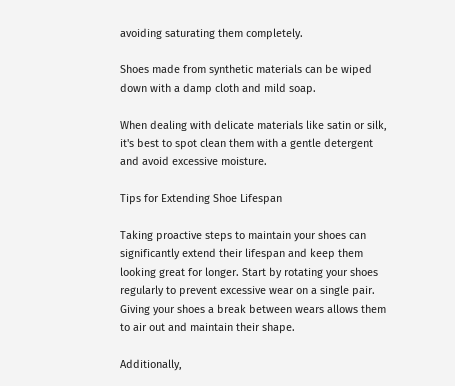avoiding saturating them completely.

Shoes made from synthetic materials can be wiped down with a damp cloth and mild soap.

When dealing with delicate materials like satin or silk, it's best to spot clean them with a gentle detergent and avoid excessive moisture.

Tips for Extending Shoe Lifespan

Taking proactive steps to maintain your shoes can significantly extend their lifespan and keep them looking great for longer. Start by rotating your shoes regularly to prevent excessive wear on a single pair. Giving your shoes a break between wears allows them to air out and maintain their shape.

Additionally,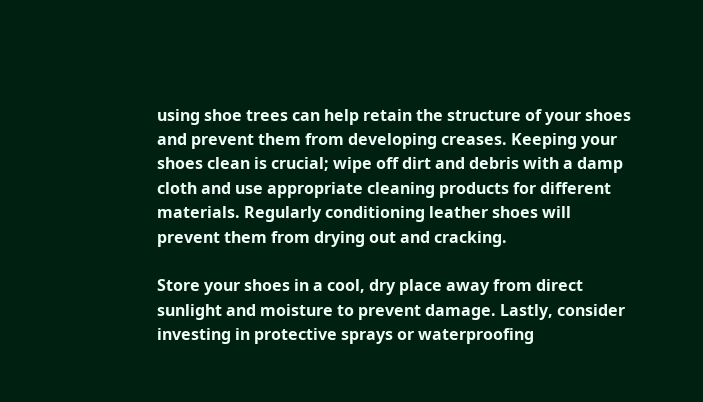using shoe trees can help retain the structure of your shoes and prevent them from developing creases. Keeping your shoes clean is crucial; wipe off dirt and debris with a damp cloth and use appropriate cleaning products for different materials. Regularly conditioning leather shoes will prevent them from drying out and cracking.

Store your shoes in a cool, dry place away from direct sunlight and moisture to prevent damage. Lastly, consider investing in protective sprays or waterproofing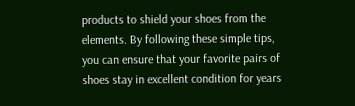products to shield your shoes from the elements. By following these simple tips, you can ensure that your favorite pairs of shoes stay in excellent condition for years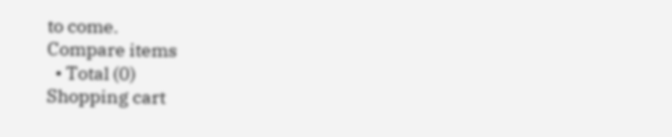to come.
Compare items
  • Total (0)
Shopping cart